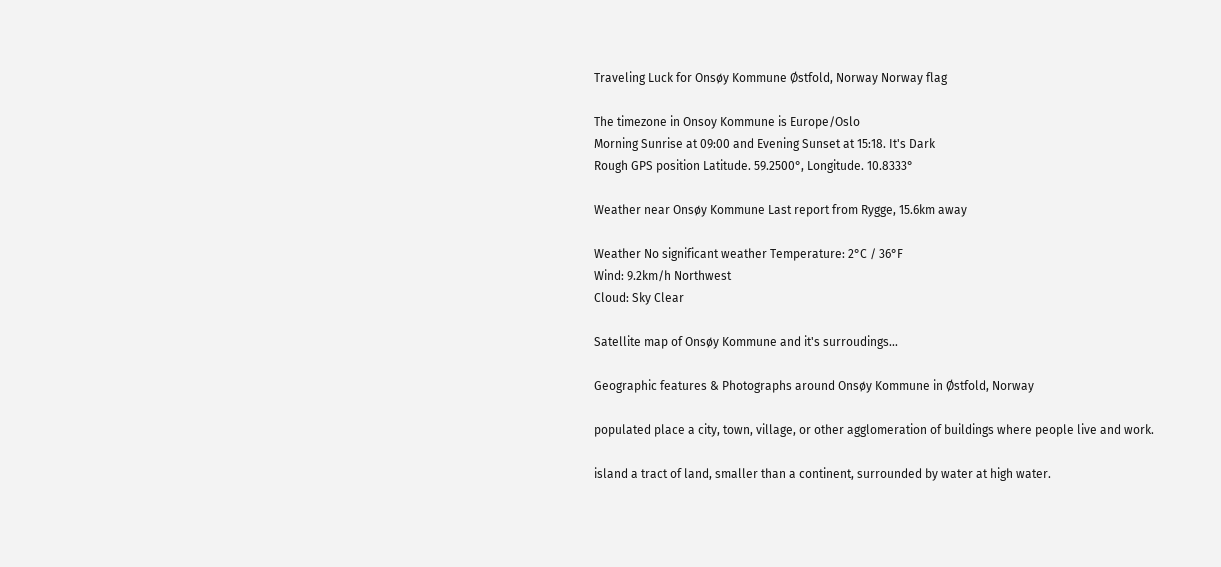Traveling Luck for Onsøy Kommune Østfold, Norway Norway flag

The timezone in Onsoy Kommune is Europe/Oslo
Morning Sunrise at 09:00 and Evening Sunset at 15:18. It's Dark
Rough GPS position Latitude. 59.2500°, Longitude. 10.8333°

Weather near Onsøy Kommune Last report from Rygge, 15.6km away

Weather No significant weather Temperature: 2°C / 36°F
Wind: 9.2km/h Northwest
Cloud: Sky Clear

Satellite map of Onsøy Kommune and it's surroudings...

Geographic features & Photographs around Onsøy Kommune in Østfold, Norway

populated place a city, town, village, or other agglomeration of buildings where people live and work.

island a tract of land, smaller than a continent, surrounded by water at high water.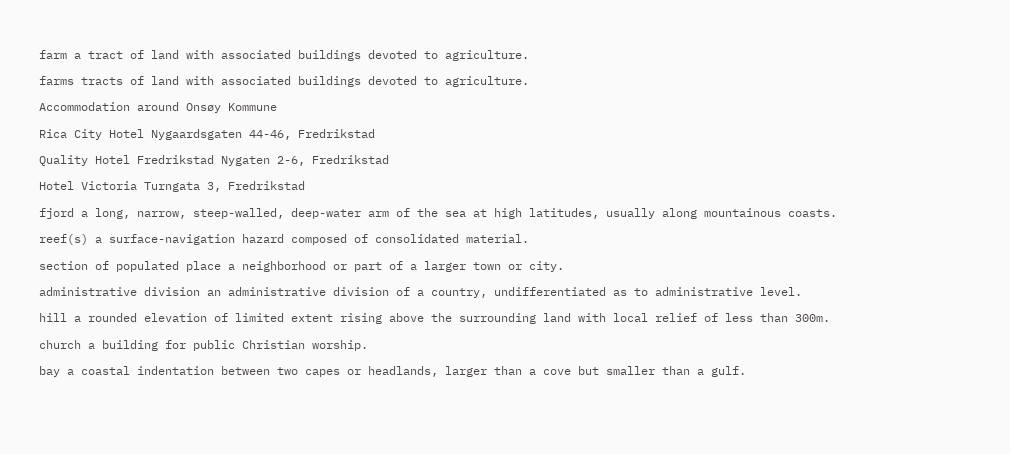farm a tract of land with associated buildings devoted to agriculture.

farms tracts of land with associated buildings devoted to agriculture.

Accommodation around Onsøy Kommune

Rica City Hotel Nygaardsgaten 44-46, Fredrikstad

Quality Hotel Fredrikstad Nygaten 2-6, Fredrikstad

Hotel Victoria Turngata 3, Fredrikstad

fjord a long, narrow, steep-walled, deep-water arm of the sea at high latitudes, usually along mountainous coasts.

reef(s) a surface-navigation hazard composed of consolidated material.

section of populated place a neighborhood or part of a larger town or city.

administrative division an administrative division of a country, undifferentiated as to administrative level.

hill a rounded elevation of limited extent rising above the surrounding land with local relief of less than 300m.

church a building for public Christian worship.

bay a coastal indentation between two capes or headlands, larger than a cove but smaller than a gulf.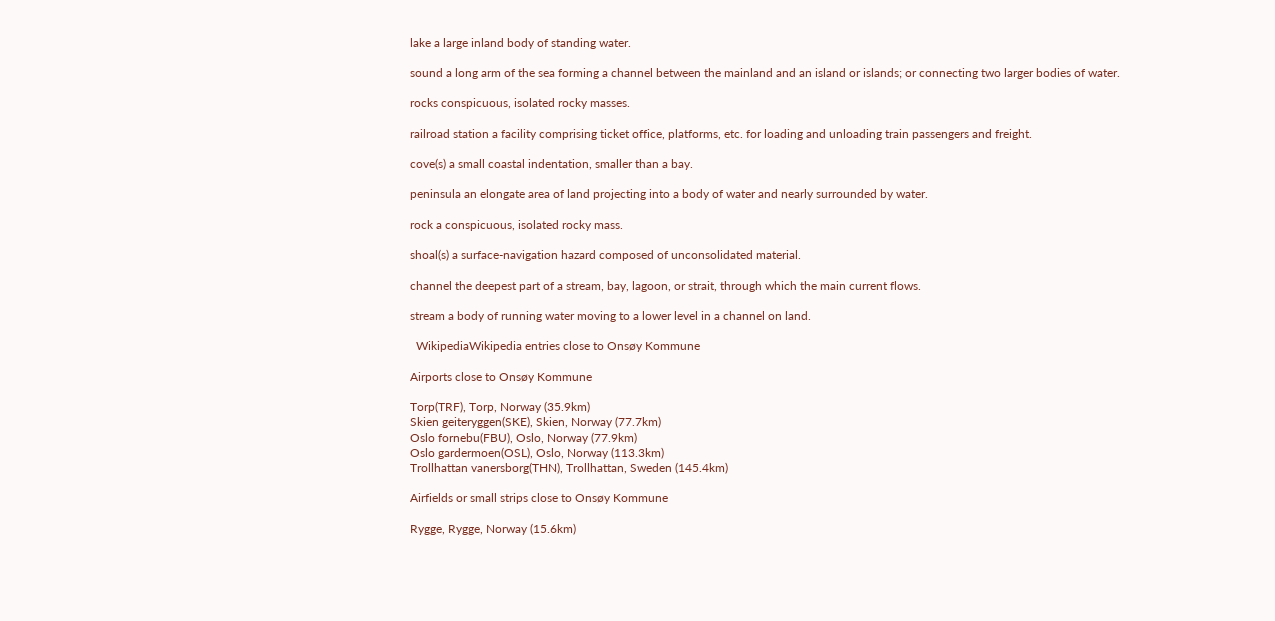lake a large inland body of standing water.

sound a long arm of the sea forming a channel between the mainland and an island or islands; or connecting two larger bodies of water.

rocks conspicuous, isolated rocky masses.

railroad station a facility comprising ticket office, platforms, etc. for loading and unloading train passengers and freight.

cove(s) a small coastal indentation, smaller than a bay.

peninsula an elongate area of land projecting into a body of water and nearly surrounded by water.

rock a conspicuous, isolated rocky mass.

shoal(s) a surface-navigation hazard composed of unconsolidated material.

channel the deepest part of a stream, bay, lagoon, or strait, through which the main current flows.

stream a body of running water moving to a lower level in a channel on land.

  WikipediaWikipedia entries close to Onsøy Kommune

Airports close to Onsøy Kommune

Torp(TRF), Torp, Norway (35.9km)
Skien geiteryggen(SKE), Skien, Norway (77.7km)
Oslo fornebu(FBU), Oslo, Norway (77.9km)
Oslo gardermoen(OSL), Oslo, Norway (113.3km)
Trollhattan vanersborg(THN), Trollhattan, Sweden (145.4km)

Airfields or small strips close to Onsøy Kommune

Rygge, Rygge, Norway (15.6km)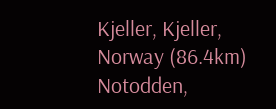Kjeller, Kjeller, Norway (86.4km)
Notodden,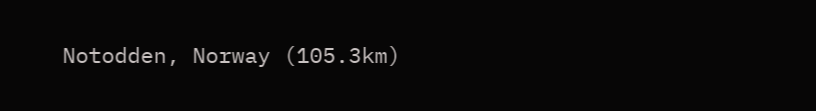Notodden, Norway (105.3km)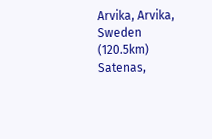Arvika, Arvika, Sweden (120.5km)
Satenas,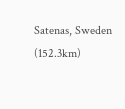Satenas, Sweden (152.3km)